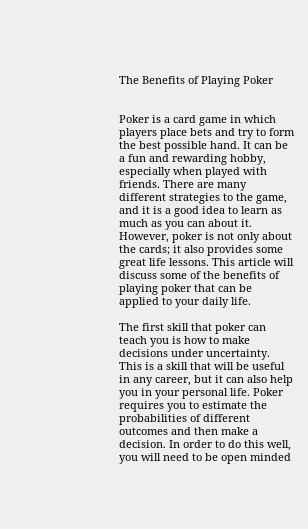The Benefits of Playing Poker


Poker is a card game in which players place bets and try to form the best possible hand. It can be a fun and rewarding hobby, especially when played with friends. There are many different strategies to the game, and it is a good idea to learn as much as you can about it. However, poker is not only about the cards; it also provides some great life lessons. This article will discuss some of the benefits of playing poker that can be applied to your daily life.

The first skill that poker can teach you is how to make decisions under uncertainty. This is a skill that will be useful in any career, but it can also help you in your personal life. Poker requires you to estimate the probabilities of different outcomes and then make a decision. In order to do this well, you will need to be open minded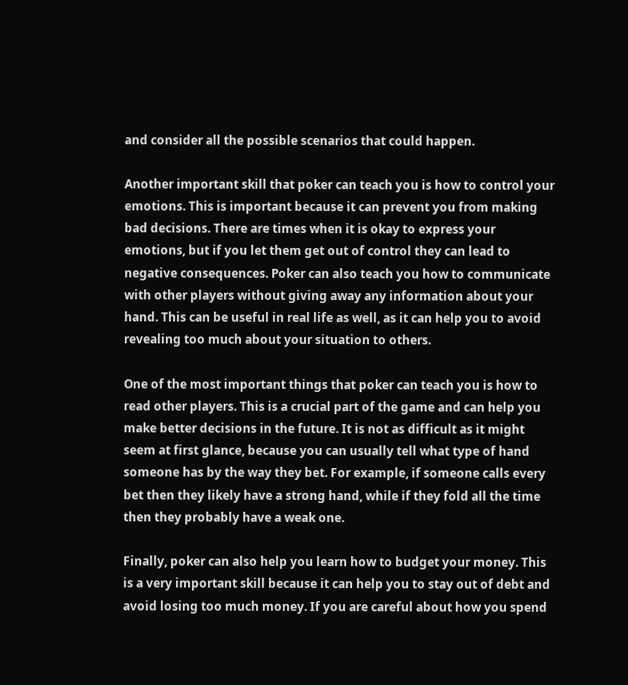and consider all the possible scenarios that could happen.

Another important skill that poker can teach you is how to control your emotions. This is important because it can prevent you from making bad decisions. There are times when it is okay to express your emotions, but if you let them get out of control they can lead to negative consequences. Poker can also teach you how to communicate with other players without giving away any information about your hand. This can be useful in real life as well, as it can help you to avoid revealing too much about your situation to others.

One of the most important things that poker can teach you is how to read other players. This is a crucial part of the game and can help you make better decisions in the future. It is not as difficult as it might seem at first glance, because you can usually tell what type of hand someone has by the way they bet. For example, if someone calls every bet then they likely have a strong hand, while if they fold all the time then they probably have a weak one.

Finally, poker can also help you learn how to budget your money. This is a very important skill because it can help you to stay out of debt and avoid losing too much money. If you are careful about how you spend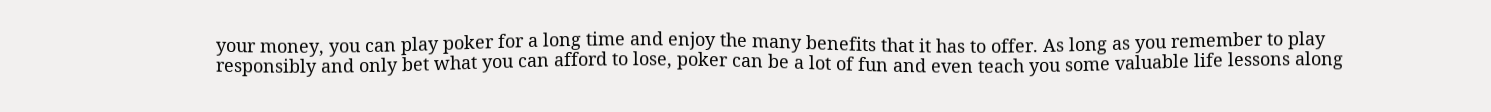your money, you can play poker for a long time and enjoy the many benefits that it has to offer. As long as you remember to play responsibly and only bet what you can afford to lose, poker can be a lot of fun and even teach you some valuable life lessons along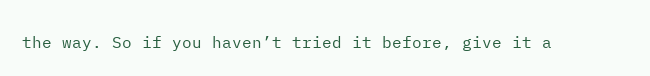the way. So if you haven’t tried it before, give it a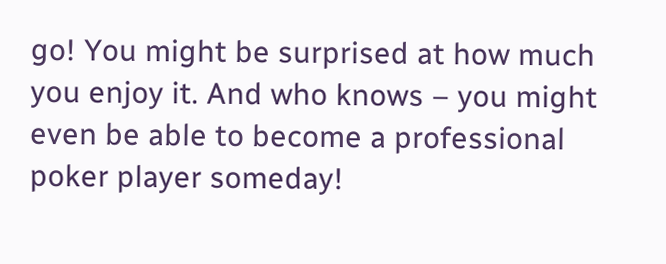go! You might be surprised at how much you enjoy it. And who knows – you might even be able to become a professional poker player someday!